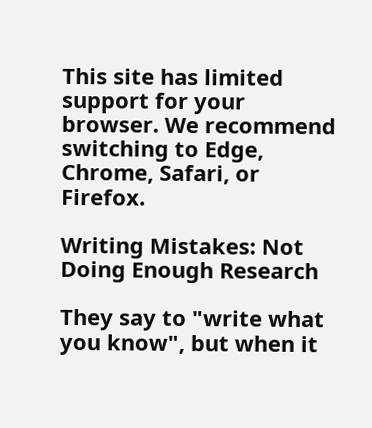This site has limited support for your browser. We recommend switching to Edge, Chrome, Safari, or Firefox.

Writing Mistakes: Not Doing Enough Research

They say to "write what you know", but when it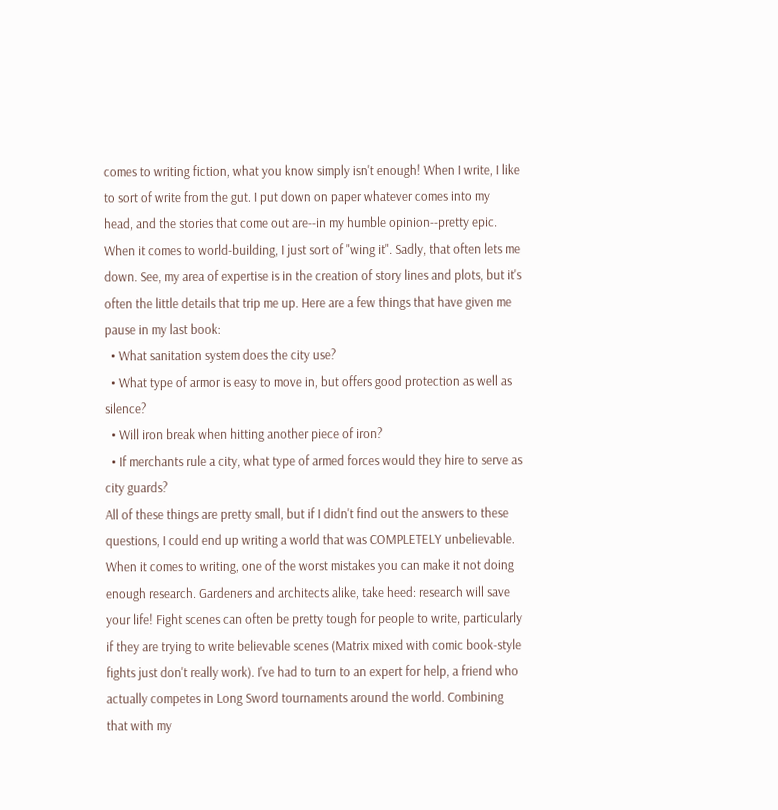comes to writing fiction, what you know simply isn't enough! When I write, I like to sort of write from the gut. I put down on paper whatever comes into my head, and the stories that come out are--in my humble opinion--pretty epic. When it comes to world-building, I just sort of "wing it". Sadly, that often lets me down. See, my area of expertise is in the creation of story lines and plots, but it's often the little details that trip me up. Here are a few things that have given me pause in my last book:
  • What sanitation system does the city use?
  • What type of armor is easy to move in, but offers good protection as well as silence?
  • Will iron break when hitting another piece of iron?
  • If merchants rule a city, what type of armed forces would they hire to serve as city guards?
All of these things are pretty small, but if I didn't find out the answers to these questions, I could end up writing a world that was COMPLETELY unbelievable. When it comes to writing, one of the worst mistakes you can make it not doing enough research. Gardeners and architects alike, take heed: research will save your life! Fight scenes can often be pretty tough for people to write, particularly if they are trying to write believable scenes (Matrix mixed with comic book-style fights just don't really work). I've had to turn to an expert for help, a friend who actually competes in Long Sword tournaments around the world. Combining that with my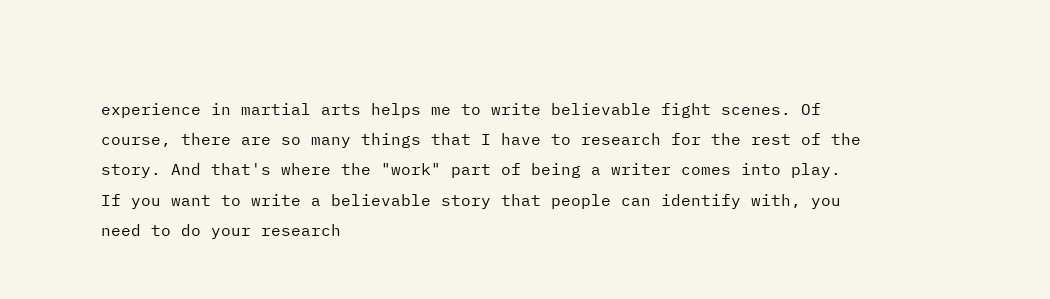experience in martial arts helps me to write believable fight scenes. Of course, there are so many things that I have to research for the rest of the story. And that's where the "work" part of being a writer comes into play. If you want to write a believable story that people can identify with, you need to do your research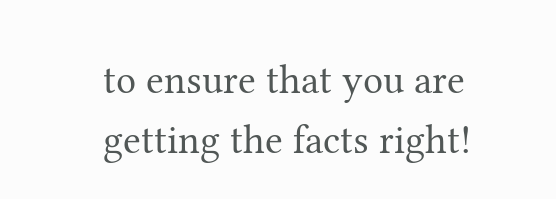to ensure that you are getting the facts right!